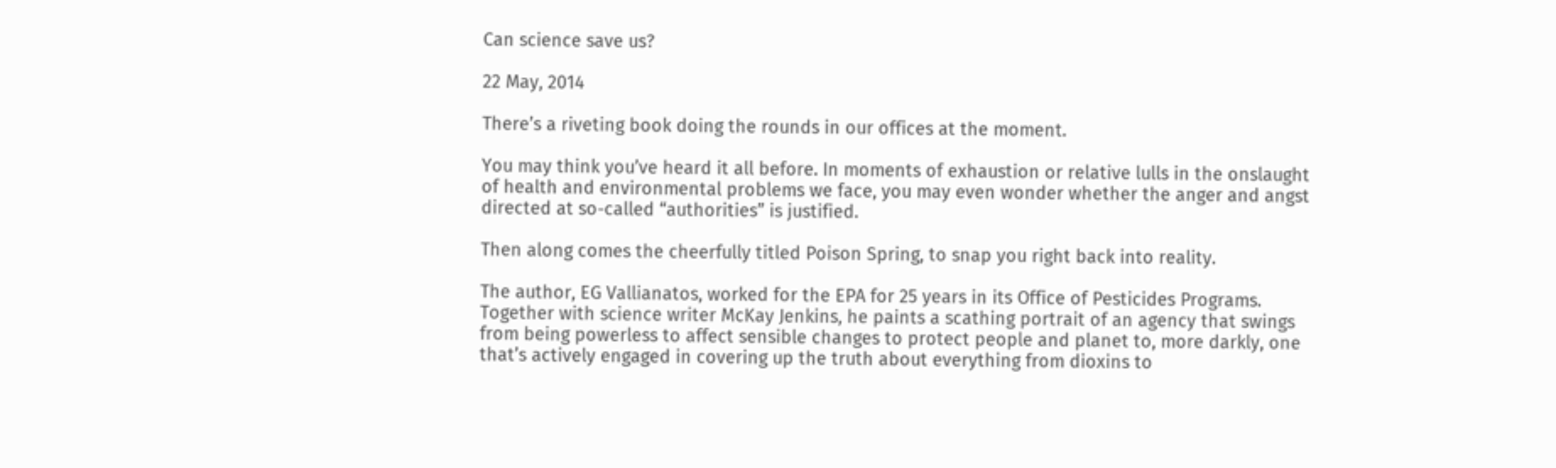Can science save us?

22 May, 2014

There’s a riveting book doing the rounds in our offices at the moment.

You may think you’ve heard it all before. In moments of exhaustion or relative lulls in the onslaught of health and environmental problems we face, you may even wonder whether the anger and angst directed at so-called “authorities” is justified.

Then along comes the cheerfully titled Poison Spring, to snap you right back into reality.

The author, EG Vallianatos, worked for the EPA for 25 years in its Office of Pesticides Programs. Together with science writer McKay Jenkins, he paints a scathing portrait of an agency that swings from being powerless to affect sensible changes to protect people and planet to, more darkly, one that’s actively engaged in covering up the truth about everything from dioxins to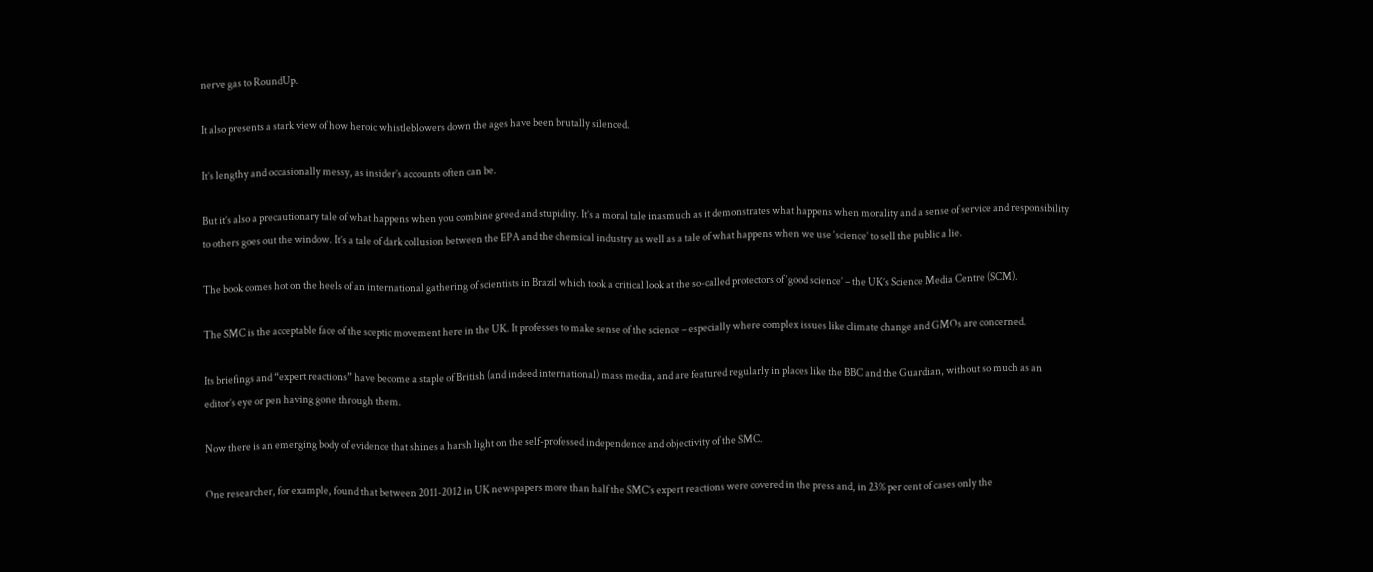nerve gas to RoundUp.

It also presents a stark view of how heroic whistleblowers down the ages have been brutally silenced.

It’s lengthy and occasionally messy, as insider’s accounts often can be.

But it’s also a precautionary tale of what happens when you combine greed and stupidity. It’s a moral tale inasmuch as it demonstrates what happens when morality and a sense of service and responsibility to others goes out the window. It’s a tale of dark collusion between the EPA and the chemical industry as well as a tale of what happens when we use ‘science’ to sell the public a lie.

The book comes hot on the heels of an international gathering of scientists in Brazil which took a critical look at the so-called protectors of ‘good science’ – the UK’s Science Media Centre (SCM).

The SMC is the acceptable face of the sceptic movement here in the UK. It professes to make sense of the science – especially where complex issues like climate change and GMOs are concerned.

Its briefings and “expert reactions” have become a staple of British (and indeed international) mass media, and are featured regularly in places like the BBC and the Guardian, without so much as an editor’s eye or pen having gone through them.

Now there is an emerging body of evidence that shines a harsh light on the self-professed independence and objectivity of the SMC.

One researcher, for example, found that between 2011-2012 in UK newspapers more than half the SMC’s expert reactions were covered in the press and, in 23% per cent of cases only the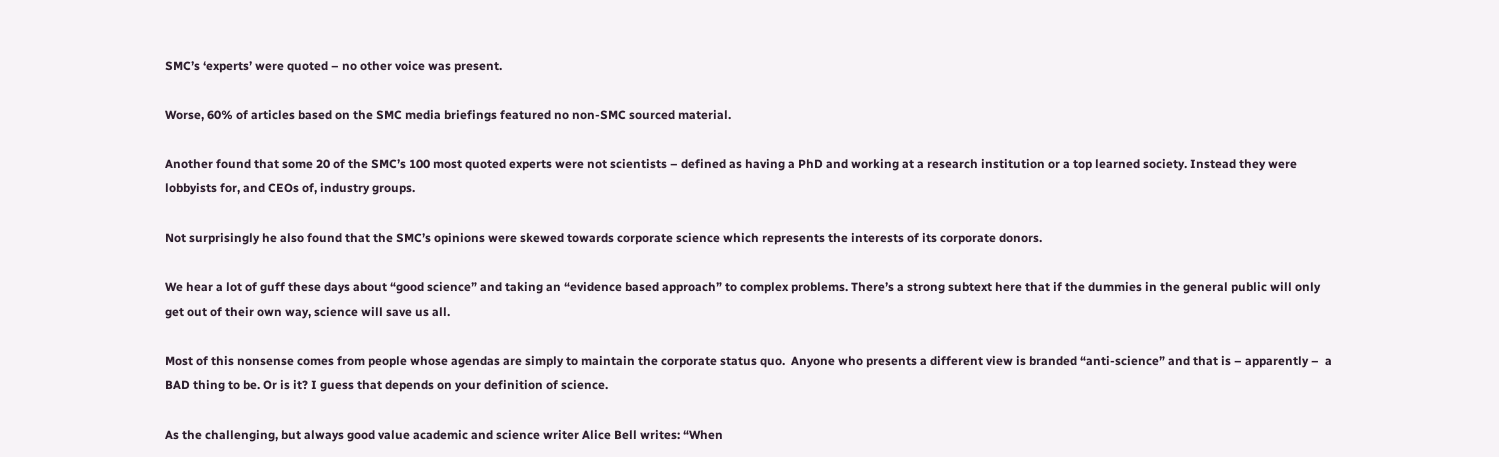SMC’s ‘experts’ were quoted – no other voice was present.

Worse, 60% of articles based on the SMC media briefings featured no non-SMC sourced material.

Another found that some 20 of the SMC’s 100 most quoted experts were not scientists – defined as having a PhD and working at a research institution or a top learned society. Instead they were lobbyists for, and CEOs of, industry groups.

Not surprisingly he also found that the SMC’s opinions were skewed towards corporate science which represents the interests of its corporate donors.

We hear a lot of guff these days about “good science” and taking an “evidence based approach” to complex problems. There’s a strong subtext here that if the dummies in the general public will only get out of their own way, science will save us all.

Most of this nonsense comes from people whose agendas are simply to maintain the corporate status quo.  Anyone who presents a different view is branded “anti-science” and that is – apparently –  a BAD thing to be. Or is it? I guess that depends on your definition of science.

As the challenging, but always good value academic and science writer Alice Bell writes: “When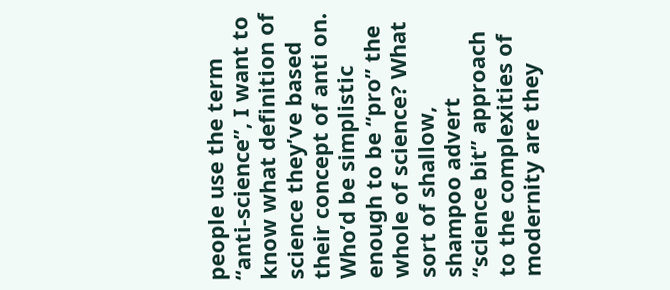people use the term “anti-science”, I want to know what definition of science they’ve based their concept of anti on. Who’d be simplistic enough to be “pro” the whole of science? What sort of shallow, shampoo advert “science bit” approach to the complexities of modernity are they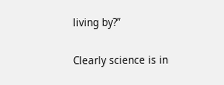living by?”

Clearly science is in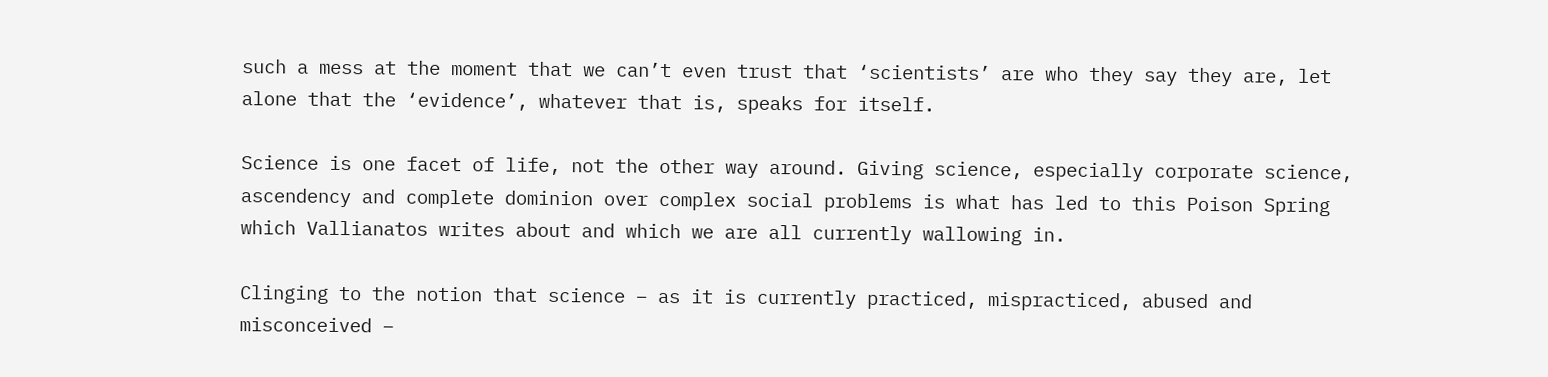such a mess at the moment that we can’t even trust that ‘scientists’ are who they say they are, let alone that the ‘evidence’, whatever that is, speaks for itself.

Science is one facet of life, not the other way around. Giving science, especially corporate science, ascendency and complete dominion over complex social problems is what has led to this Poison Spring which Vallianatos writes about and which we are all currently wallowing in.

Clinging to the notion that science – as it is currently practiced, mispracticed, abused and misconceived –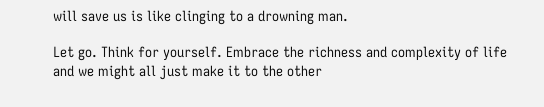will save us is like clinging to a drowning man.

Let go. Think for yourself. Embrace the richness and complexity of life and we might all just make it to the other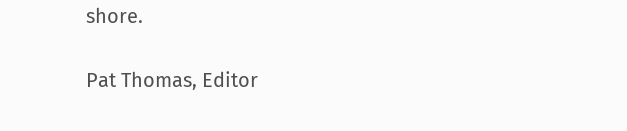shore.

Pat Thomas, Editor